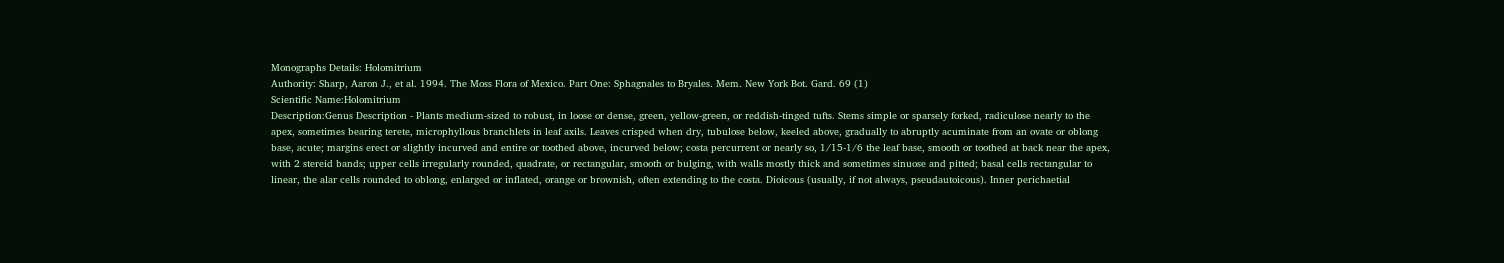Monographs Details: Holomitrium
Authority: Sharp, Aaron J., et al. 1994. The Moss Flora of Mexico. Part One: Sphagnales to Bryales. Mem. New York Bot. Gard. 69 (1)
Scientific Name:Holomitrium
Description:Genus Description - Plants medium-sized to robust, in loose or dense, green, yellow-green, or reddish-tinged tufts. Stems simple or sparsely forked, radiculose nearly to the apex, sometimes bearing terete, microphyllous branchlets in leaf axils. Leaves crisped when dry, tubulose below, keeled above, gradually to abruptly acuminate from an ovate or oblong base, acute; margins erect or slightly incurved and entire or toothed above, incurved below; costa percurrent or nearly so, 1/15-1/6 the leaf base, smooth or toothed at back near the apex, with 2 stereid bands; upper cells irregularly rounded, quadrate, or rectangular, smooth or bulging, with walls mostly thick and sometimes sinuose and pitted; basal cells rectangular to linear, the alar cells rounded to oblong, enlarged or inflated, orange or brownish, often extending to the costa. Dioicous (usually, if not always, pseudautoicous). Inner perichaetial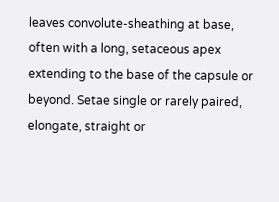leaves convolute-sheathing at base, often with a long, setaceous apex extending to the base of the capsule or beyond. Setae single or rarely paired, elongate, straight or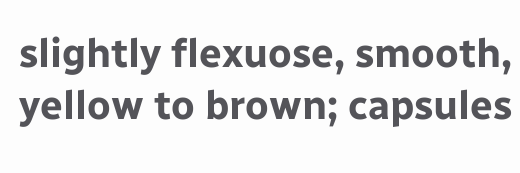slightly flexuose, smooth, yellow to brown; capsules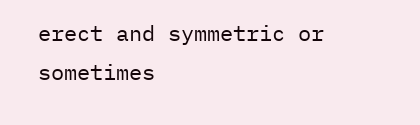erect and symmetric or sometimes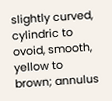slightly curved, cylindric to ovoid, smooth, yellow to brown; annulus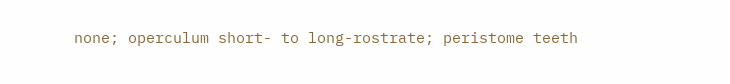none; operculum short- to long-rostrate; peristome teeth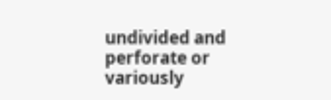undivided and perforate or variously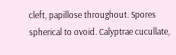cleft, papillose throughout. Spores spherical to ovoid. Calyptrae cucullate,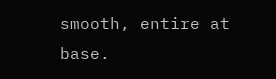smooth, entire at base.